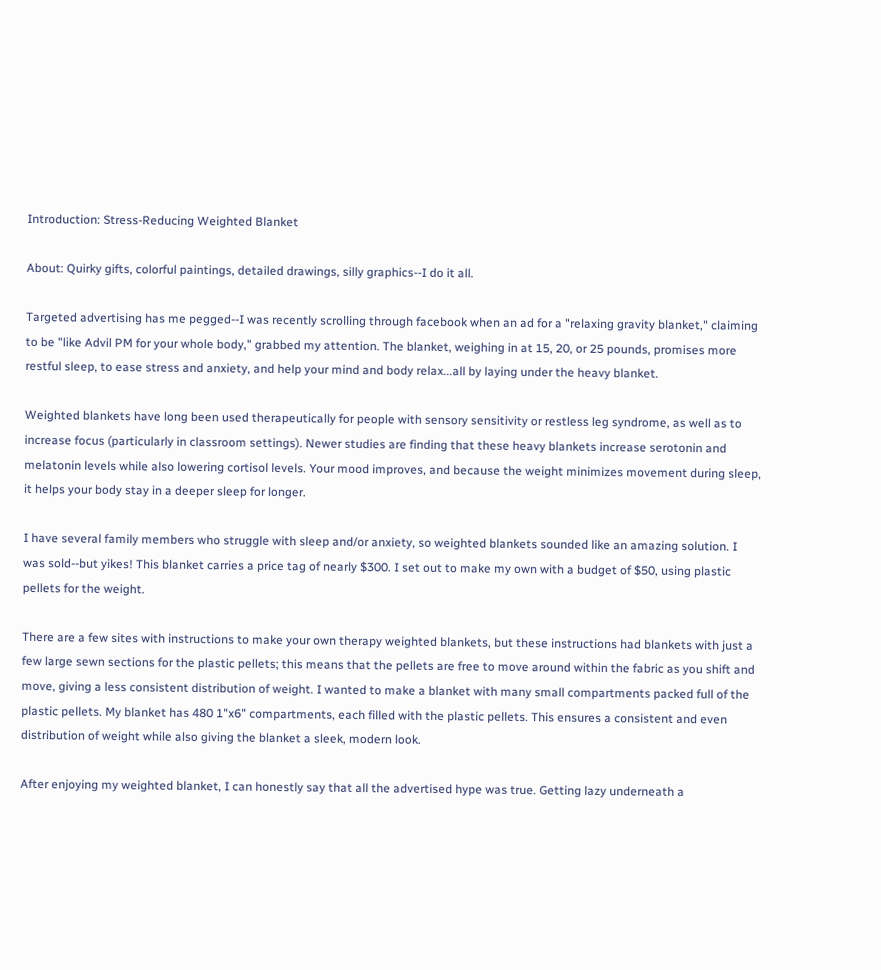Introduction: Stress-Reducing Weighted Blanket

About: Quirky gifts, colorful paintings, detailed drawings, silly graphics--I do it all.

Targeted advertising has me pegged--I was recently scrolling through facebook when an ad for a "relaxing gravity blanket," claiming to be "like Advil PM for your whole body," grabbed my attention. The blanket, weighing in at 15, 20, or 25 pounds, promises more restful sleep, to ease stress and anxiety, and help your mind and body relax...all by laying under the heavy blanket.

Weighted blankets have long been used therapeutically for people with sensory sensitivity or restless leg syndrome, as well as to increase focus (particularly in classroom settings). Newer studies are finding that these heavy blankets increase serotonin and melatonin levels while also lowering cortisol levels. Your mood improves, and because the weight minimizes movement during sleep, it helps your body stay in a deeper sleep for longer.

I have several family members who struggle with sleep and/or anxiety, so weighted blankets sounded like an amazing solution. I was sold--but yikes! This blanket carries a price tag of nearly $300. I set out to make my own with a budget of $50, using plastic pellets for the weight.

There are a few sites with instructions to make your own therapy weighted blankets, but these instructions had blankets with just a few large sewn sections for the plastic pellets; this means that the pellets are free to move around within the fabric as you shift and move, giving a less consistent distribution of weight. I wanted to make a blanket with many small compartments packed full of the plastic pellets. My blanket has 480 1"x6" compartments, each filled with the plastic pellets. This ensures a consistent and even distribution of weight while also giving the blanket a sleek, modern look.

After enjoying my weighted blanket, I can honestly say that all the advertised hype was true. Getting lazy underneath a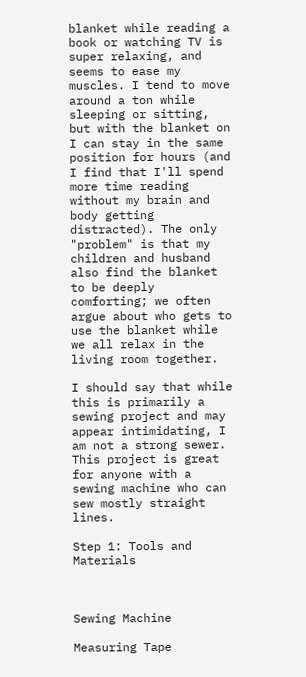blanket while reading a book or watching TV is super relaxing, and seems to ease my muscles. I tend to move around a ton while sleeping or sitting, but with the blanket on I can stay in the same position for hours (and I find that I'll spend more time reading without my brain and body getting distracted). The only "problem" is that my children and husband also find the blanket to be deeply comforting; we often argue about who gets to use the blanket while we all relax in the living room together.

I should say that while this is primarily a sewing project and may appear intimidating, I am not a strong sewer. This project is great for anyone with a sewing machine who can sew mostly straight lines.

Step 1: Tools and Materials



Sewing Machine

Measuring Tape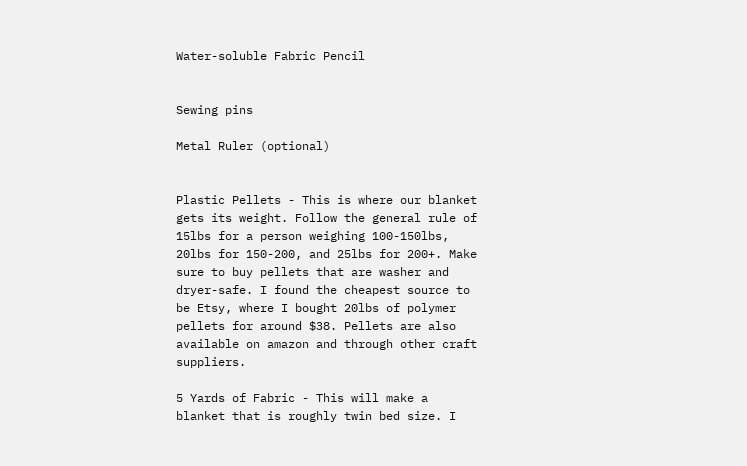Water-soluble Fabric Pencil


Sewing pins

Metal Ruler (optional)


Plastic Pellets - This is where our blanket gets its weight. Follow the general rule of 15lbs for a person weighing 100-150lbs, 20lbs for 150-200, and 25lbs for 200+. Make sure to buy pellets that are washer and dryer-safe. I found the cheapest source to be Etsy, where I bought 20lbs of polymer pellets for around $38. Pellets are also available on amazon and through other craft suppliers.

5 Yards of Fabric - This will make a blanket that is roughly twin bed size. I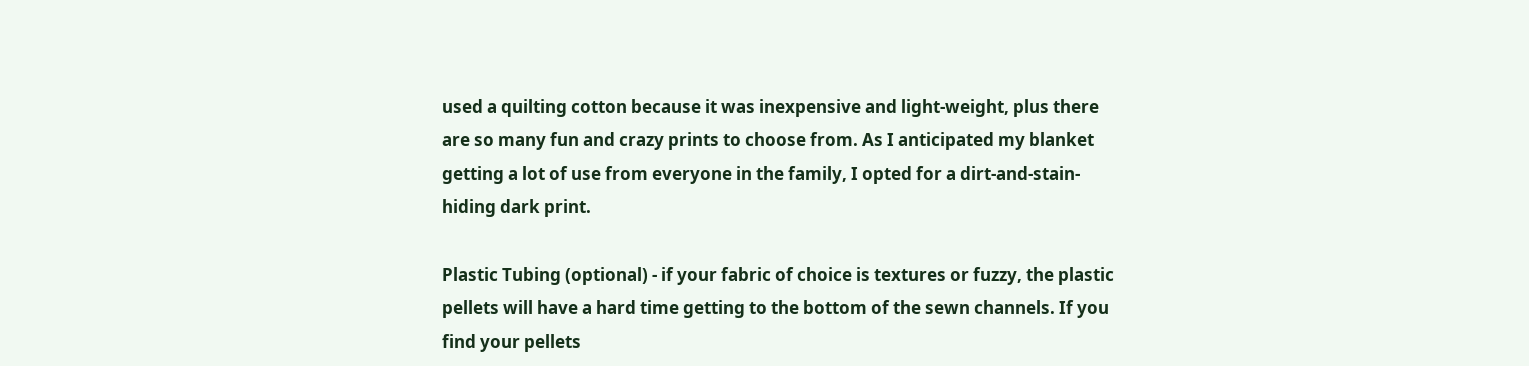used a quilting cotton because it was inexpensive and light-weight, plus there are so many fun and crazy prints to choose from. As I anticipated my blanket getting a lot of use from everyone in the family, I opted for a dirt-and-stain-hiding dark print.

Plastic Tubing (optional) - if your fabric of choice is textures or fuzzy, the plastic pellets will have a hard time getting to the bottom of the sewn channels. If you find your pellets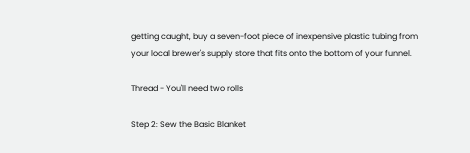getting caught, buy a seven-foot piece of inexpensive plastic tubing from your local brewer's supply store that fits onto the bottom of your funnel.

Thread - You'll need two rolls

Step 2: Sew the Basic Blanket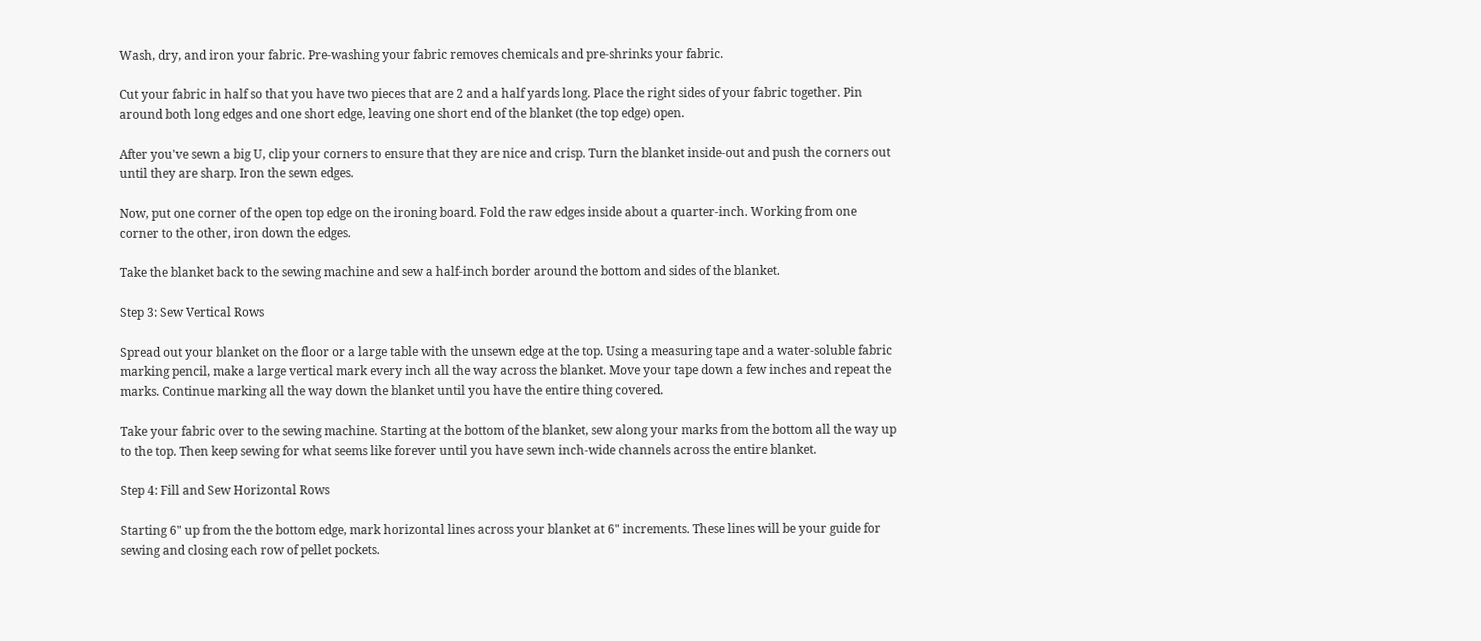Wash, dry, and iron your fabric. Pre-washing your fabric removes chemicals and pre-shrinks your fabric.

Cut your fabric in half so that you have two pieces that are 2 and a half yards long. Place the right sides of your fabric together. Pin around both long edges and one short edge, leaving one short end of the blanket (the top edge) open.

After you've sewn a big U, clip your corners to ensure that they are nice and crisp. Turn the blanket inside-out and push the corners out until they are sharp. Iron the sewn edges.

Now, put one corner of the open top edge on the ironing board. Fold the raw edges inside about a quarter-inch. Working from one corner to the other, iron down the edges.

Take the blanket back to the sewing machine and sew a half-inch border around the bottom and sides of the blanket.

Step 3: Sew Vertical Rows

Spread out your blanket on the floor or a large table with the unsewn edge at the top. Using a measuring tape and a water-soluble fabric marking pencil, make a large vertical mark every inch all the way across the blanket. Move your tape down a few inches and repeat the marks. Continue marking all the way down the blanket until you have the entire thing covered.

Take your fabric over to the sewing machine. Starting at the bottom of the blanket, sew along your marks from the bottom all the way up to the top. Then keep sewing for what seems like forever until you have sewn inch-wide channels across the entire blanket.

Step 4: Fill and Sew Horizontal Rows

Starting 6" up from the the bottom edge, mark horizontal lines across your blanket at 6" increments. These lines will be your guide for sewing and closing each row of pellet pockets.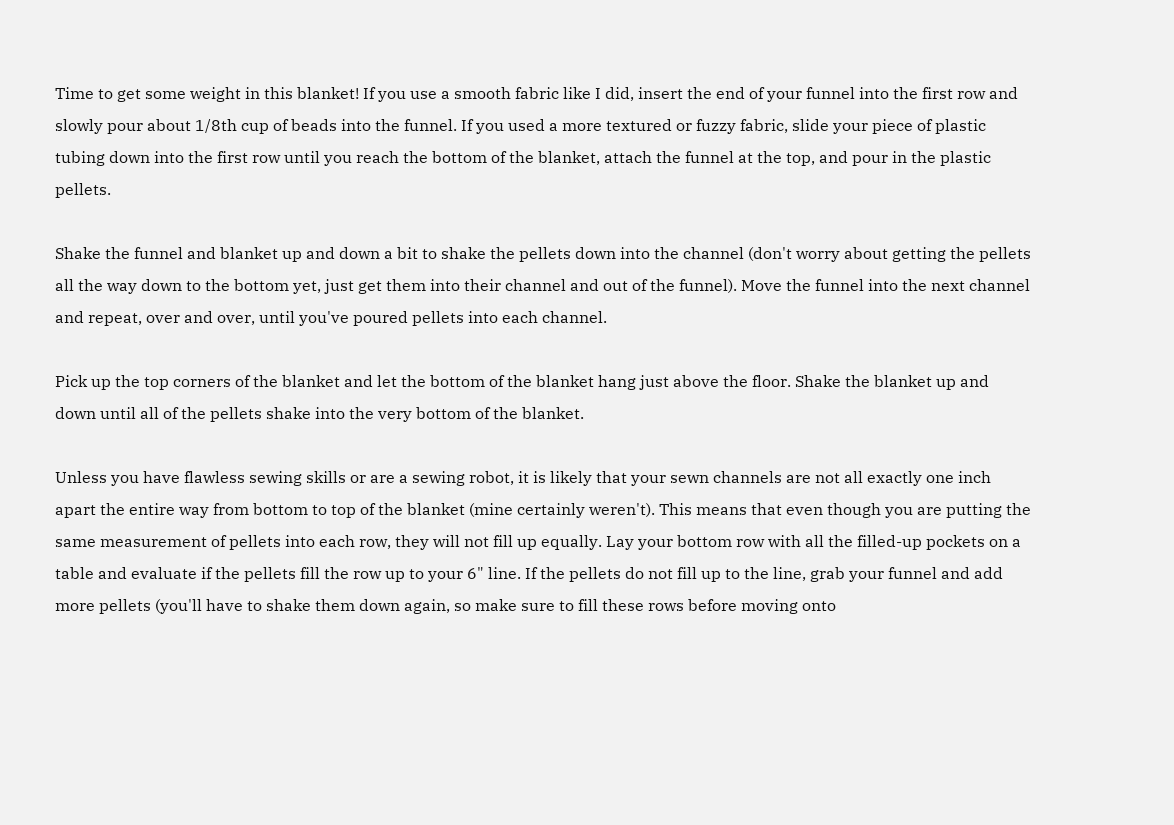Time to get some weight in this blanket! If you use a smooth fabric like I did, insert the end of your funnel into the first row and slowly pour about 1/8th cup of beads into the funnel. If you used a more textured or fuzzy fabric, slide your piece of plastic tubing down into the first row until you reach the bottom of the blanket, attach the funnel at the top, and pour in the plastic pellets.

Shake the funnel and blanket up and down a bit to shake the pellets down into the channel (don't worry about getting the pellets all the way down to the bottom yet, just get them into their channel and out of the funnel). Move the funnel into the next channel and repeat, over and over, until you've poured pellets into each channel.

Pick up the top corners of the blanket and let the bottom of the blanket hang just above the floor. Shake the blanket up and down until all of the pellets shake into the very bottom of the blanket.

Unless you have flawless sewing skills or are a sewing robot, it is likely that your sewn channels are not all exactly one inch apart the entire way from bottom to top of the blanket (mine certainly weren't). This means that even though you are putting the same measurement of pellets into each row, they will not fill up equally. Lay your bottom row with all the filled-up pockets on a table and evaluate if the pellets fill the row up to your 6" line. If the pellets do not fill up to the line, grab your funnel and add more pellets (you'll have to shake them down again, so make sure to fill these rows before moving onto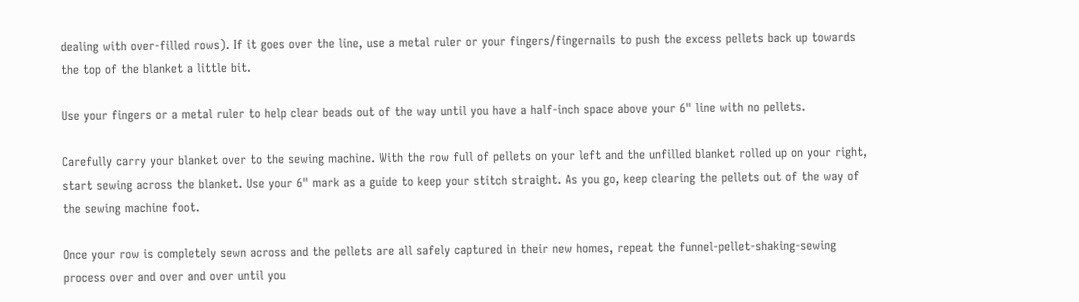dealing with over-filled rows). If it goes over the line, use a metal ruler or your fingers/fingernails to push the excess pellets back up towards the top of the blanket a little bit.

Use your fingers or a metal ruler to help clear beads out of the way until you have a half-inch space above your 6" line with no pellets.

Carefully carry your blanket over to the sewing machine. With the row full of pellets on your left and the unfilled blanket rolled up on your right, start sewing across the blanket. Use your 6" mark as a guide to keep your stitch straight. As you go, keep clearing the pellets out of the way of the sewing machine foot.

Once your row is completely sewn across and the pellets are all safely captured in their new homes, repeat the funnel-pellet-shaking-sewing process over and over and over until you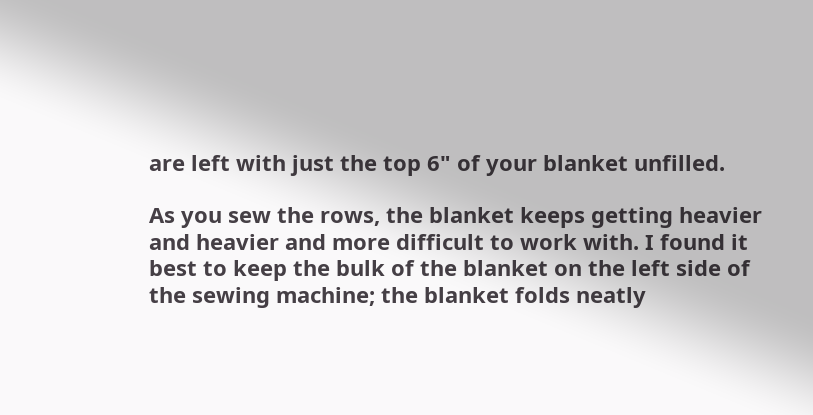are left with just the top 6" of your blanket unfilled.

As you sew the rows, the blanket keeps getting heavier and heavier and more difficult to work with. I found it best to keep the bulk of the blanket on the left side of the sewing machine; the blanket folds neatly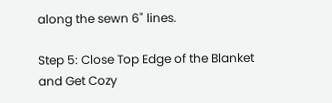along the sewn 6" lines.

Step 5: Close Top Edge of the Blanket and Get Cozy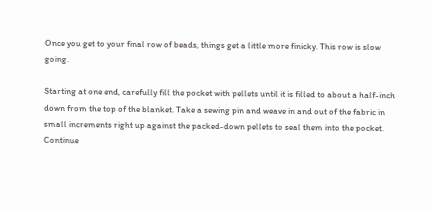Once you get to your final row of beads, things get a little more finicky. This row is slow going.

Starting at one end, carefully fill the pocket with pellets until it is filled to about a half-inch down from the top of the blanket. Take a sewing pin and weave in and out of the fabric in small increments right up against the packed-down pellets to seal them into the pocket. Continue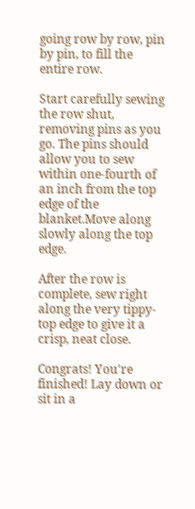going row by row, pin by pin, to fill the entire row.

Start carefully sewing the row shut, removing pins as you go. The pins should allow you to sew within one-fourth of an inch from the top edge of the blanket.Move along slowly along the top edge.

After the row is complete, sew right along the very tippy-top edge to give it a crisp, neat close.

Congrats! You're finished! Lay down or sit in a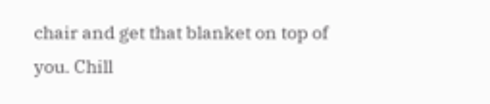chair and get that blanket on top of you. Chill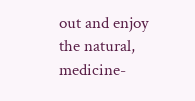out and enjoy the natural, medicine-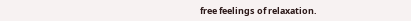free feelings of relaxation.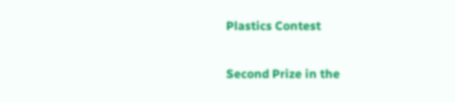Plastics Contest

Second Prize in the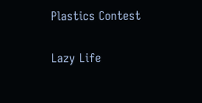Plastics Contest

Lazy Life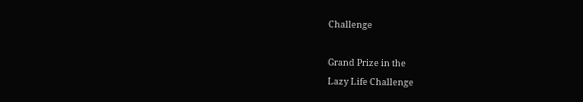Challenge

Grand Prize in the
Lazy Life Challenge